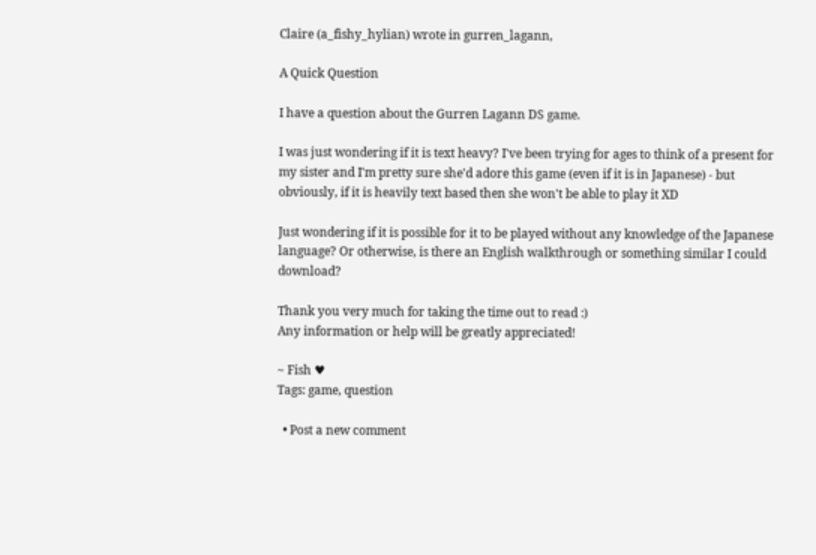Claire (a_fishy_hylian) wrote in gurren_lagann,

A Quick Question

I have a question about the Gurren Lagann DS game.

I was just wondering if it is text heavy? I've been trying for ages to think of a present for my sister and I'm pretty sure she'd adore this game (even if it is in Japanese) - but obviously, if it is heavily text based then she won't be able to play it XD

Just wondering if it is possible for it to be played without any knowledge of the Japanese language? Or otherwise, is there an English walkthrough or something similar I could download?

Thank you very much for taking the time out to read :)
Any information or help will be greatly appreciated!

~ Fish ♥
Tags: game, question

  • Post a new comment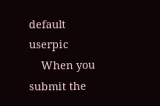default userpic
    When you submit the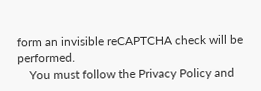form an invisible reCAPTCHA check will be performed.
    You must follow the Privacy Policy and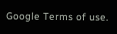Google Terms of use.